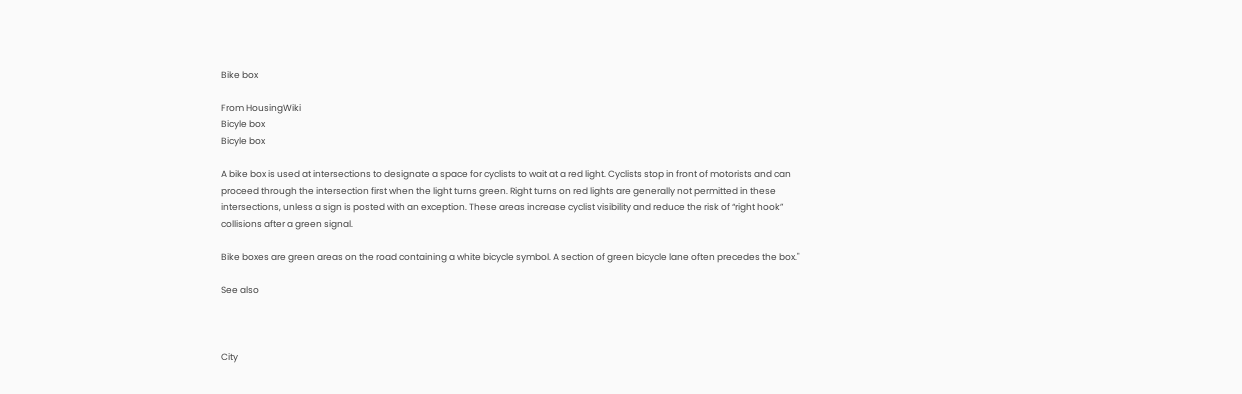Bike box

From HousingWiki
Bicyle box
Bicyle box

A bike box is used at intersections to designate a space for cyclists to wait at a red light. Cyclists stop in front of motorists and can proceed through the intersection first when the light turns green. Right turns on red lights are generally not permitted in these intersections, unless a sign is posted with an exception. These areas increase cyclist visibility and reduce the risk of “right hook” collisions after a green signal.

Bike boxes are green areas on the road containing a white bicycle symbol. A section of green bicycle lane often precedes the box."

See also



City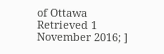of Ottawa Retrieved 1 November 2016; ]